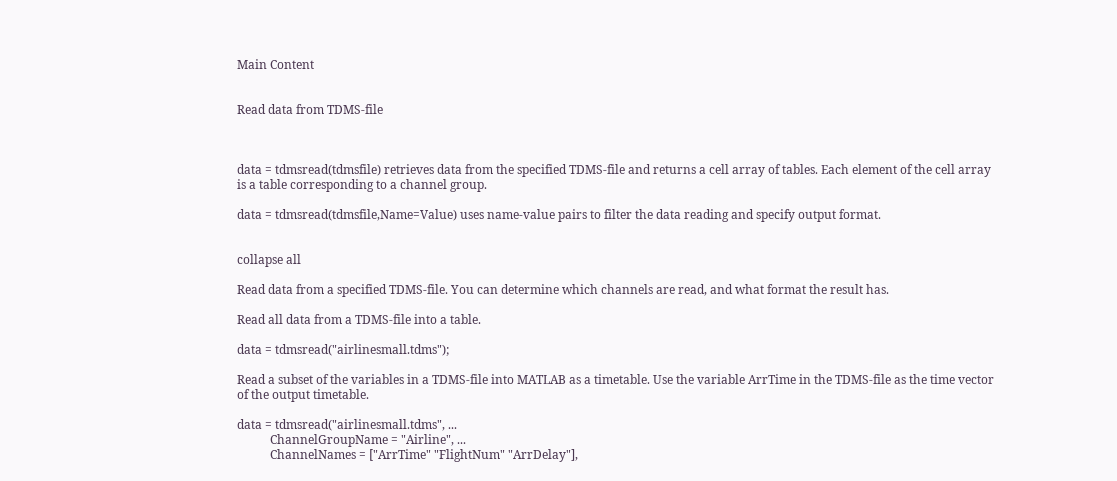Main Content


Read data from TDMS-file



data = tdmsread(tdmsfile) retrieves data from the specified TDMS-file and returns a cell array of tables. Each element of the cell array is a table corresponding to a channel group.

data = tdmsread(tdmsfile,Name=Value) uses name-value pairs to filter the data reading and specify output format.


collapse all

Read data from a specified TDMS-file. You can determine which channels are read, and what format the result has.

Read all data from a TDMS-file into a table.

data = tdmsread("airlinesmall.tdms");

Read a subset of the variables in a TDMS-file into MATLAB as a timetable. Use the variable ArrTime in the TDMS-file as the time vector of the output timetable.

data = tdmsread("airlinesmall.tdms", ...
           ChannelGroupName = "Airline", ...
           ChannelNames = ["ArrTime" "FlightNum" "ArrDelay"],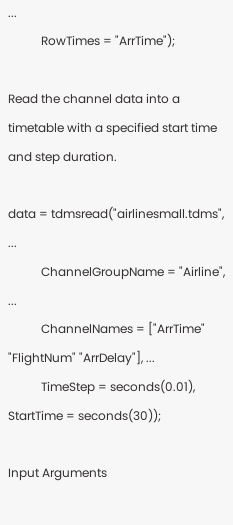...
           RowTimes = "ArrTime");

Read the channel data into a timetable with a specified start time and step duration.

data = tdmsread("airlinesmall.tdms", ...
           ChannelGroupName = "Airline", ...
           ChannelNames = ["ArrTime" "FlightNum" "ArrDelay"], ...
           TimeStep = seconds(0.01), StartTime = seconds(30));

Input Arguments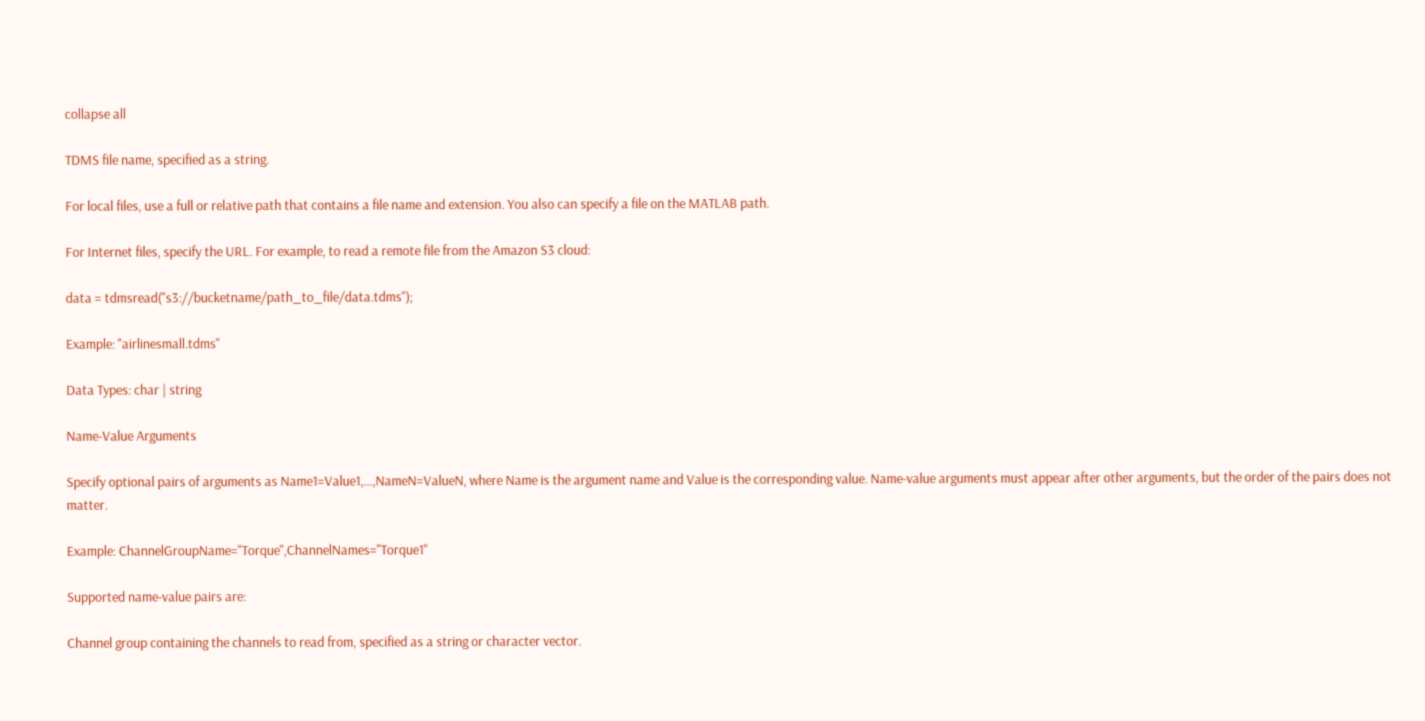collapse all

TDMS file name, specified as a string.

For local files, use a full or relative path that contains a file name and extension. You also can specify a file on the MATLAB path.

For Internet files, specify the URL. For example, to read a remote file from the Amazon S3 cloud:

data = tdmsread("s3://bucketname/path_to_file/data.tdms");

Example: "airlinesmall.tdms"

Data Types: char | string

Name-Value Arguments

Specify optional pairs of arguments as Name1=Value1,...,NameN=ValueN, where Name is the argument name and Value is the corresponding value. Name-value arguments must appear after other arguments, but the order of the pairs does not matter.

Example: ChannelGroupName="Torque",ChannelNames="Torque1"

Supported name-value pairs are:

Channel group containing the channels to read from, specified as a string or character vector.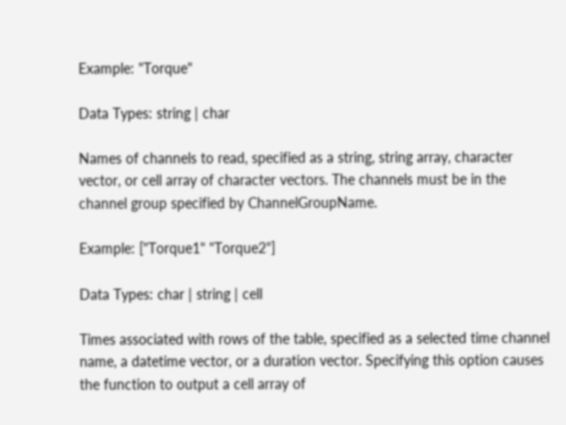Example: "Torque"

Data Types: string | char

Names of channels to read, specified as a string, string array, character vector, or cell array of character vectors. The channels must be in the channel group specified by ChannelGroupName.

Example: ["Torque1" "Torque2"]

Data Types: char | string | cell

Times associated with rows of the table, specified as a selected time channel name, a datetime vector, or a duration vector. Specifying this option causes the function to output a cell array of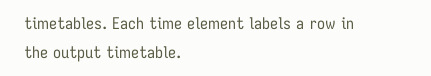timetables. Each time element labels a row in the output timetable.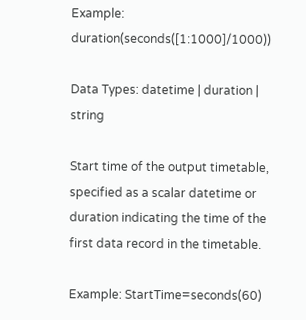Example: duration(seconds([1:1000]/1000))

Data Types: datetime | duration | string

Start time of the output timetable, specified as a scalar datetime or duration indicating the time of the first data record in the timetable.

Example: StartTime=seconds(60)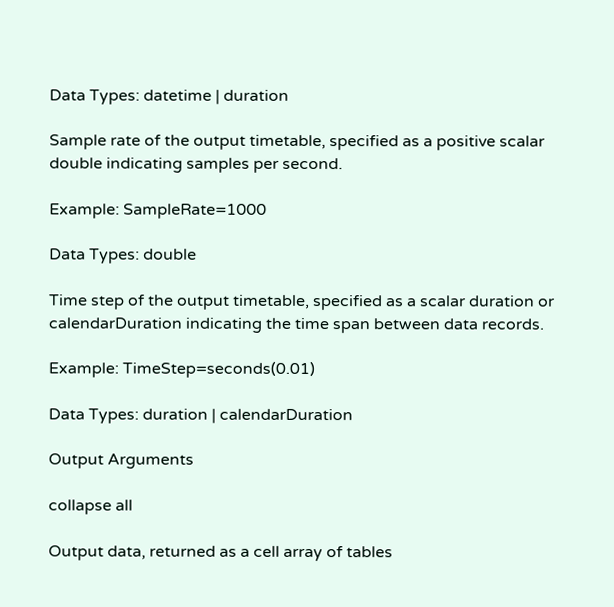Data Types: datetime | duration

Sample rate of the output timetable, specified as a positive scalar double indicating samples per second.

Example: SampleRate=1000

Data Types: double

Time step of the output timetable, specified as a scalar duration or calendarDuration indicating the time span between data records.

Example: TimeStep=seconds(0.01)

Data Types: duration | calendarDuration

Output Arguments

collapse all

Output data, returned as a cell array of tables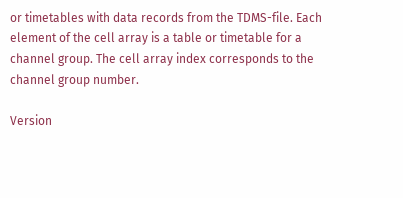or timetables with data records from the TDMS-file. Each element of the cell array is a table or timetable for a channel group. The cell array index corresponds to the channel group number.

Version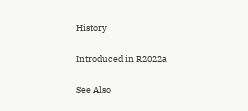History

Introduced in R2022a

See Also